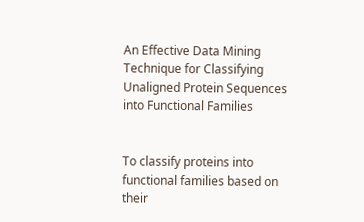An Effective Data Mining Technique for Classifying Unaligned Protein Sequences into Functional Families


To classify proteins into functional families based on their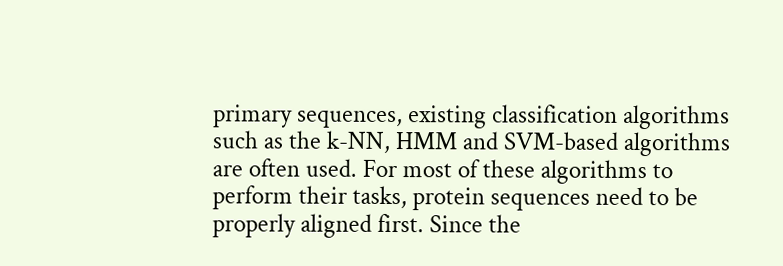primary sequences, existing classification algorithms such as the k-NN, HMM and SVM-based algorithms are often used. For most of these algorithms to perform their tasks, protein sequences need to be properly aligned first. Since the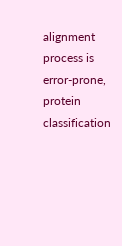alignment process is error-prone, protein classification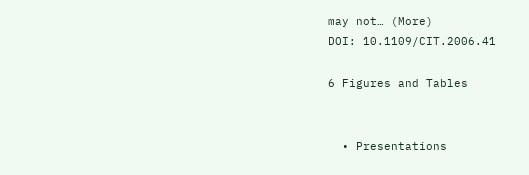may not… (More)
DOI: 10.1109/CIT.2006.41

6 Figures and Tables


  • Presentations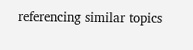referencing similar topics